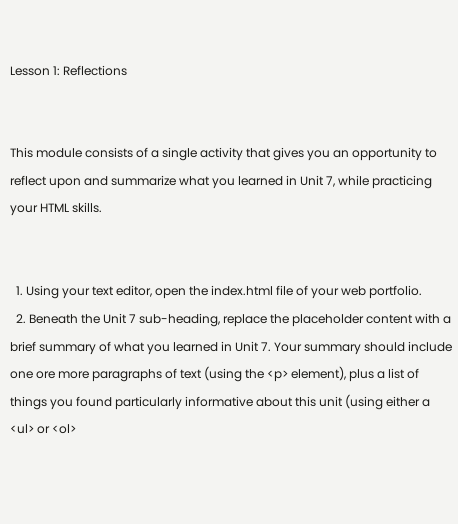Lesson 1: Reflections


This module consists of a single activity that gives you an opportunity to reflect upon and summarize what you learned in Unit 7, while practicing your HTML skills.


  1. Using your text editor, open the index.html file of your web portfolio.
  2. Beneath the Unit 7 sub-heading, replace the placeholder content with a brief summary of what you learned in Unit 7. Your summary should include one ore more paragraphs of text (using the <p> element), plus a list of things you found particularly informative about this unit (using either a <ul> or <ol>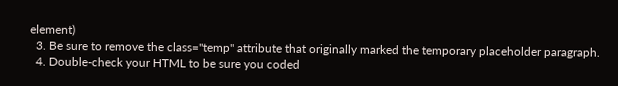element)
  3. Be sure to remove the class="temp" attribute that originally marked the temporary placeholder paragraph.
  4. Double-check your HTML to be sure you coded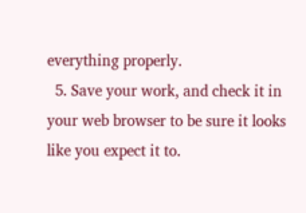everything properly.
  5. Save your work, and check it in your web browser to be sure it looks like you expect it to.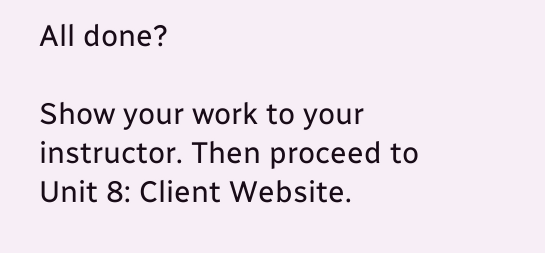All done?

Show your work to your instructor. Then proceed to Unit 8: Client Website.